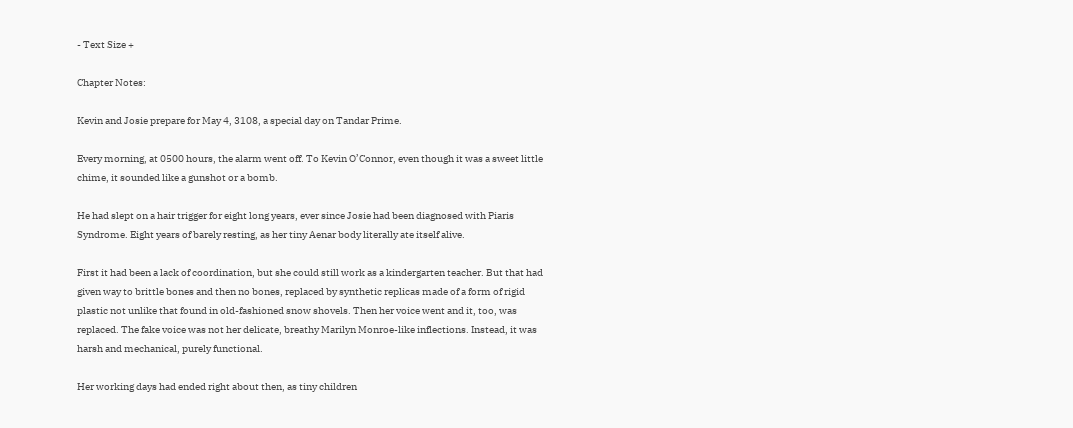- Text Size +

Chapter Notes:

Kevin and Josie prepare for May 4, 3108, a special day on Tandar Prime.

Every morning, at 0500 hours, the alarm went off. To Kevin O’Connor, even though it was a sweet little chime, it sounded like a gunshot or a bomb.

He had slept on a hair trigger for eight long years, ever since Josie had been diagnosed with Piaris Syndrome. Eight years of barely resting, as her tiny Aenar body literally ate itself alive.

First it had been a lack of coordination, but she could still work as a kindergarten teacher. But that had given way to brittle bones and then no bones, replaced by synthetic replicas made of a form of rigid plastic not unlike that found in old-fashioned snow shovels. Then her voice went and it, too, was replaced. The fake voice was not her delicate, breathy Marilyn Monroe-like inflections. Instead, it was harsh and mechanical, purely functional.

Her working days had ended right about then, as tiny children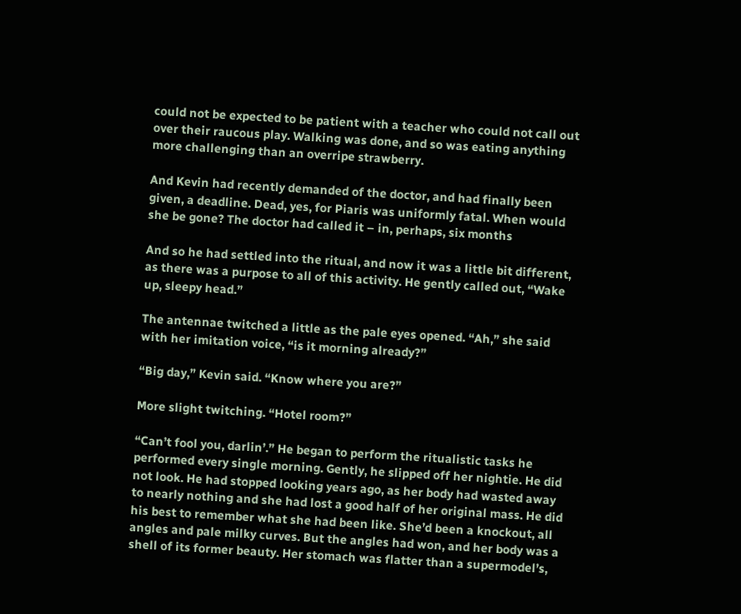could not be expected to be patient with a teacher who could not call out over their raucous play. Walking was done, and so was eating anything more challenging than an overripe strawberry.

And Kevin had recently demanded of the doctor, and had finally been given, a deadline. Dead, yes, for Piaris was uniformly fatal. When would she be gone? The doctor had called it – in, perhaps, six months

And so he had settled into the ritual, and now it was a little bit different, as there was a purpose to all of this activity. He gently called out, “Wake up, sleepy head.”

The antennae twitched a little as the pale eyes opened. “Ah,” she said with her imitation voice, “is it morning already?”

“Big day,” Kevin said. “Know where you are?”

More slight twitching. “Hotel room?”

“Can’t fool you, darlin’.” He began to perform the ritualistic tasks he performed every single morning. Gently, he slipped off her nightie. He did not look. He had stopped looking years ago, as her body had wasted away to nearly nothing and she had lost a good half of her original mass. He did his best to remember what she had been like. She’d been a knockout, all angles and pale milky curves. But the angles had won, and her body was a shell of its former beauty. Her stomach was flatter than a supermodel’s,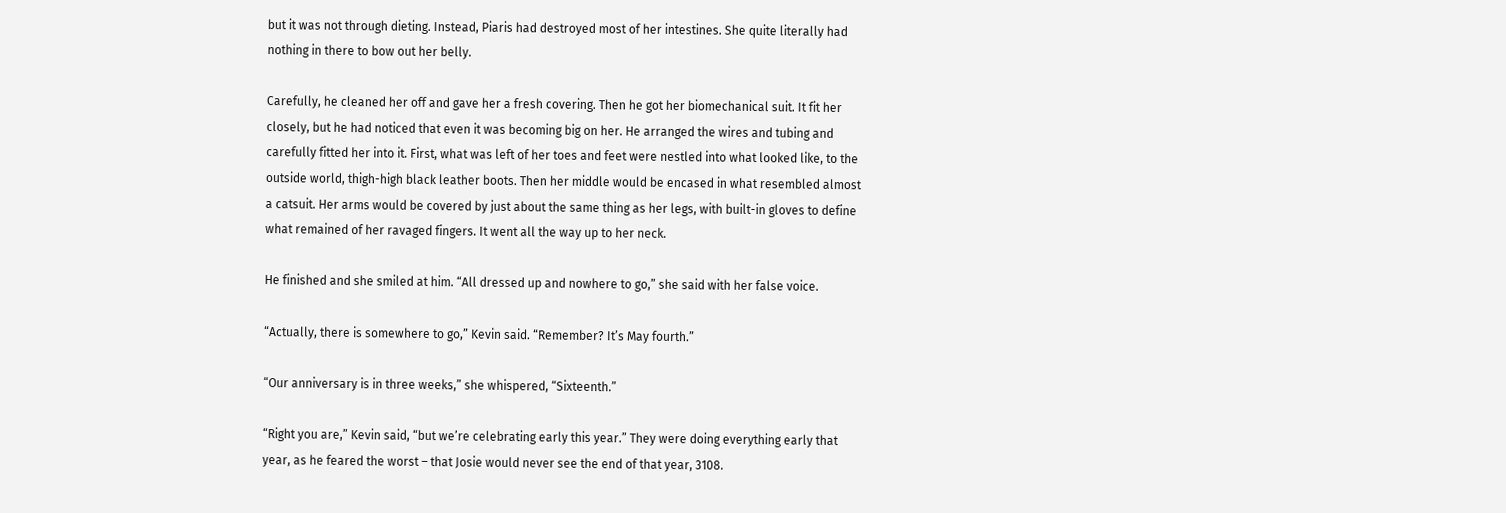but it was not through dieting. Instead, Piaris had destroyed most of her intestines. She quite literally had nothing in there to bow out her belly.

Carefully, he cleaned her off and gave her a fresh covering. Then he got her biomechanical suit. It fit her closely, but he had noticed that even it was becoming big on her. He arranged the wires and tubing and carefully fitted her into it. First, what was left of her toes and feet were nestled into what looked like, to the outside world, thigh-high black leather boots. Then her middle would be encased in what resembled almost a catsuit. Her arms would be covered by just about the same thing as her legs, with built-in gloves to define what remained of her ravaged fingers. It went all the way up to her neck.

He finished and she smiled at him. “All dressed up and nowhere to go,” she said with her false voice.

“Actually, there is somewhere to go,” Kevin said. “Remember? It’s May fourth.”

“Our anniversary is in three weeks,” she whispered, “Sixteenth.”

“Right you are,” Kevin said, “but we’re celebrating early this year.” They were doing everything early that year, as he feared the worst – that Josie would never see the end of that year, 3108.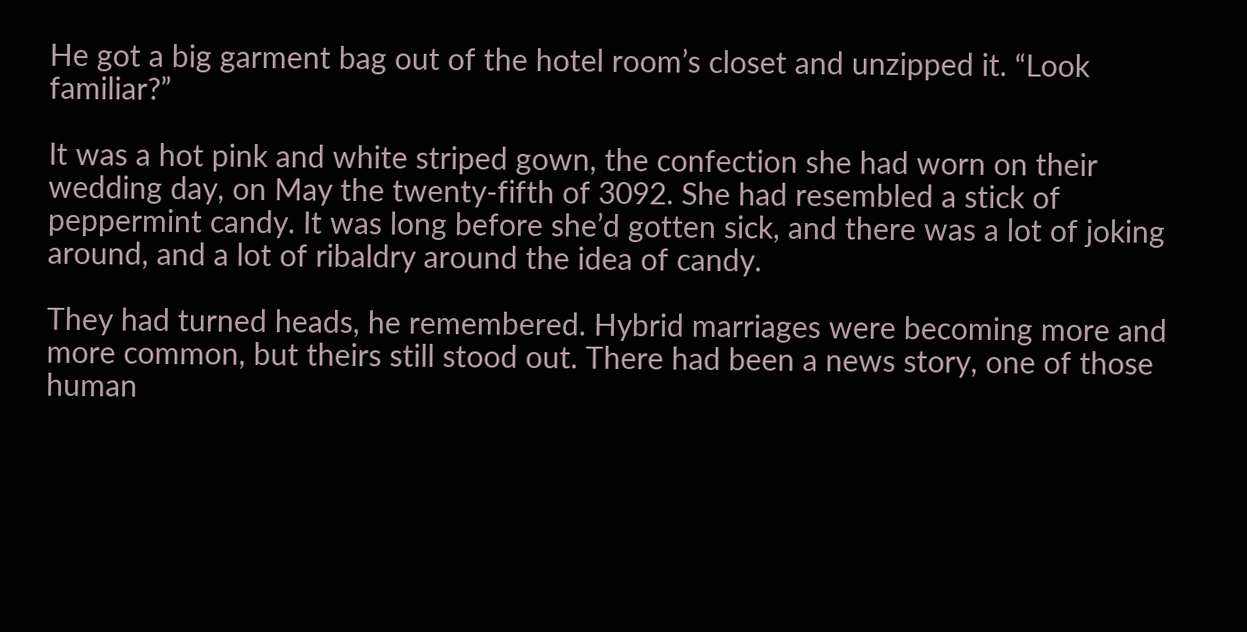He got a big garment bag out of the hotel room’s closet and unzipped it. “Look familiar?”

It was a hot pink and white striped gown, the confection she had worn on their wedding day, on May the twenty-fifth of 3092. She had resembled a stick of peppermint candy. It was long before she’d gotten sick, and there was a lot of joking around, and a lot of ribaldry around the idea of candy.

They had turned heads, he remembered. Hybrid marriages were becoming more and more common, but theirs still stood out. There had been a news story, one of those human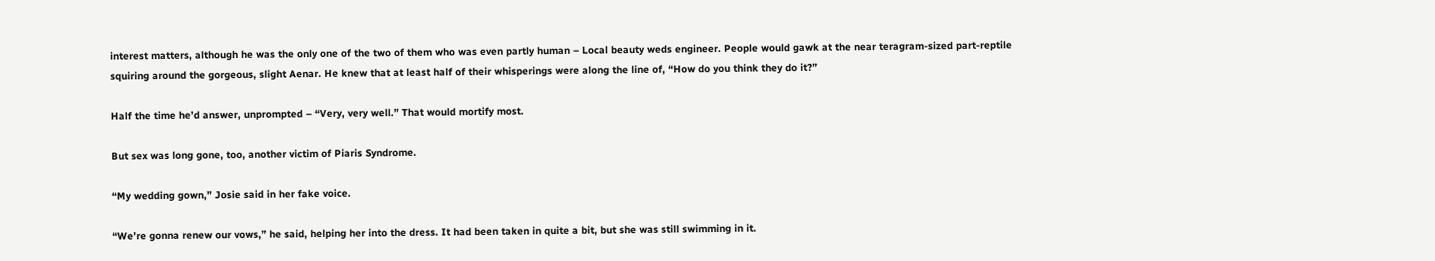interest matters, although he was the only one of the two of them who was even partly human – Local beauty weds engineer. People would gawk at the near teragram-sized part-reptile squiring around the gorgeous, slight Aenar. He knew that at least half of their whisperings were along the line of, “How do you think they do it?”

Half the time he’d answer, unprompted – “Very, very well.” That would mortify most.

But sex was long gone, too, another victim of Piaris Syndrome.

“My wedding gown,” Josie said in her fake voice.

“We’re gonna renew our vows,” he said, helping her into the dress. It had been taken in quite a bit, but she was still swimming in it.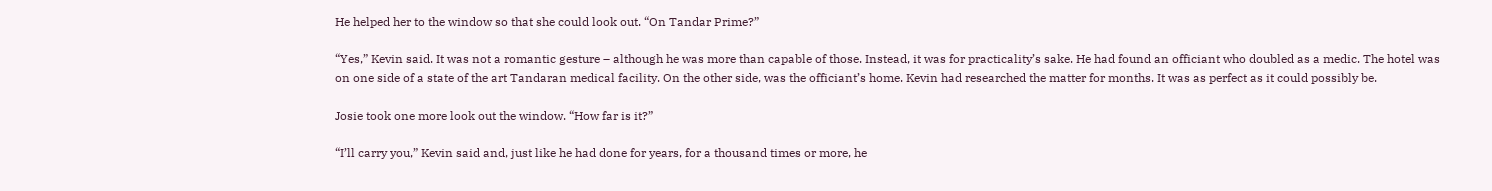He helped her to the window so that she could look out. “On Tandar Prime?”

“Yes,” Kevin said. It was not a romantic gesture – although he was more than capable of those. Instead, it was for practicality’s sake. He had found an officiant who doubled as a medic. The hotel was on one side of a state of the art Tandaran medical facility. On the other side, was the officiant’s home. Kevin had researched the matter for months. It was as perfect as it could possibly be.

Josie took one more look out the window. “How far is it?”

“I’ll carry you,” Kevin said and, just like he had done for years, for a thousand times or more, he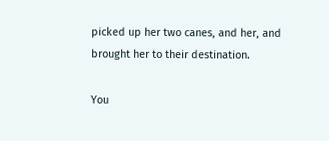picked up her two canes, and her, and brought her to their destination.

You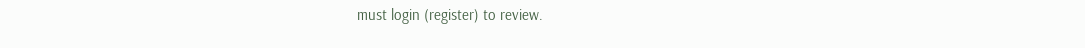must login (register) to review.